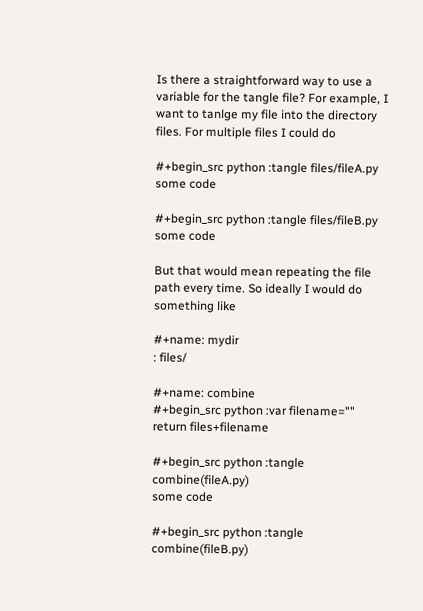Is there a straightforward way to use a variable for the tangle file? For example, I want to tanlge my file into the directory files. For multiple files I could do

#+begin_src python :tangle files/fileA.py
some code

#+begin_src python :tangle files/fileB.py
some code

But that would mean repeating the file path every time. So ideally I would do something like

#+name: mydir
: files/

#+name: combine
#+begin_src python :var filename=""
return files+filename

#+begin_src python :tangle combine(fileA.py)
some code

#+begin_src python :tangle combine(fileB.py)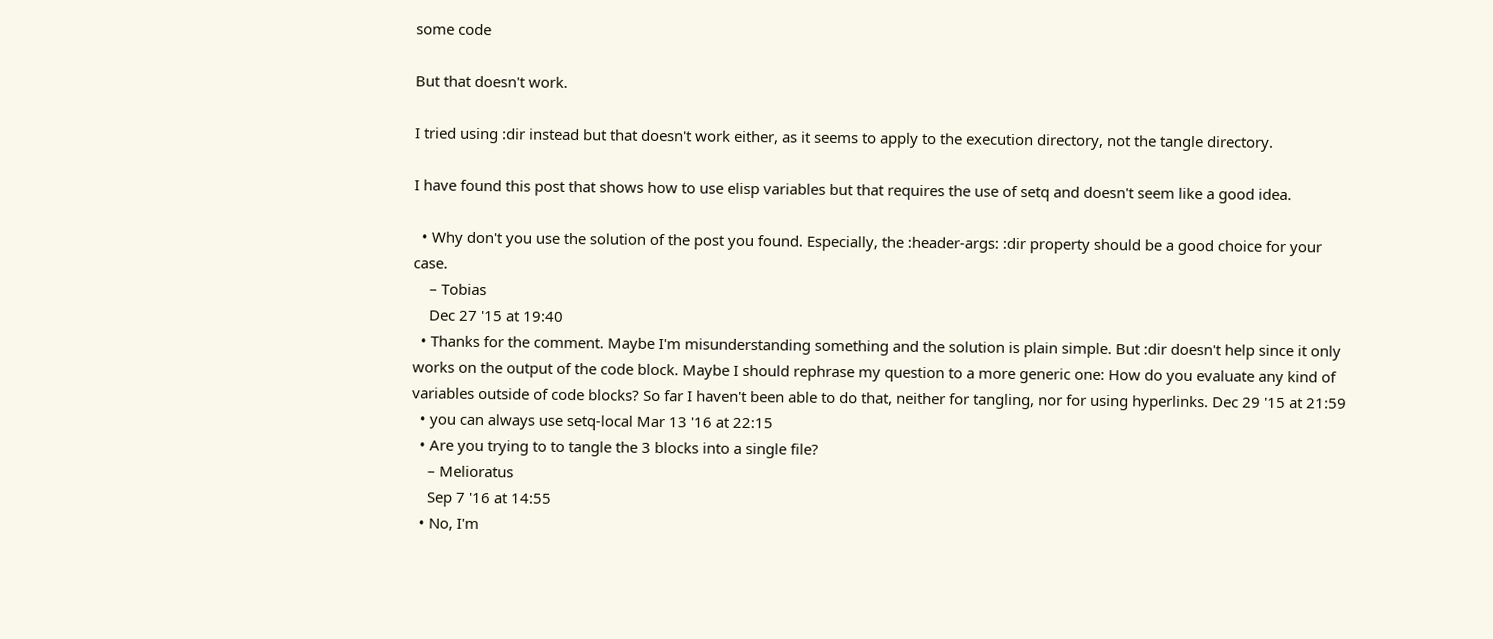some code

But that doesn't work.

I tried using :dir instead but that doesn't work either, as it seems to apply to the execution directory, not the tangle directory.

I have found this post that shows how to use elisp variables but that requires the use of setq and doesn't seem like a good idea.

  • Why don't you use the solution of the post you found. Especially, the :header-args: :dir property should be a good choice for your case.
    – Tobias
    Dec 27 '15 at 19:40
  • Thanks for the comment. Maybe I'm misunderstanding something and the solution is plain simple. But :dir doesn't help since it only works on the output of the code block. Maybe I should rephrase my question to a more generic one: How do you evaluate any kind of variables outside of code blocks? So far I haven't been able to do that, neither for tangling, nor for using hyperlinks. Dec 29 '15 at 21:59
  • you can always use setq-local Mar 13 '16 at 22:15
  • Are you trying to to tangle the 3 blocks into a single file?
    – Melioratus
    Sep 7 '16 at 14:55
  • No, I'm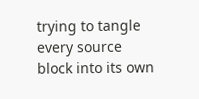trying to tangle every source block into its own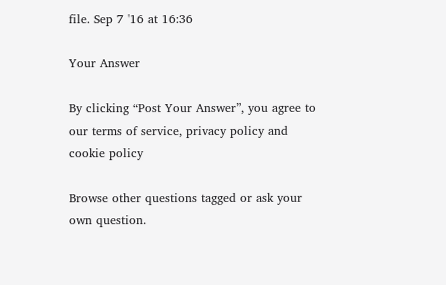file. Sep 7 '16 at 16:36

Your Answer

By clicking “Post Your Answer”, you agree to our terms of service, privacy policy and cookie policy

Browse other questions tagged or ask your own question.